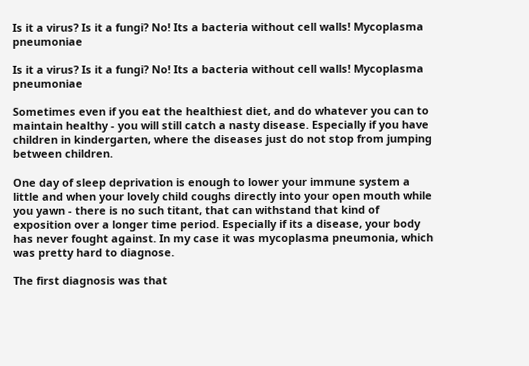Is it a virus? Is it a fungi? No! Its a bacteria without cell walls! Mycoplasma pneumoniae

Is it a virus? Is it a fungi? No! Its a bacteria without cell walls! Mycoplasma pneumoniae

Sometimes even if you eat the healthiest diet, and do whatever you can to maintain healthy - you will still catch a nasty disease. Especially if you have children in kindergarten, where the diseases just do not stop from jumping between children.

One day of sleep deprivation is enough to lower your immune system a little and when your lovely child coughs directly into your open mouth while you yawn - there is no such titant, that can withstand that kind of exposition over a longer time period. Especially if its a disease, your body has never fought against. In my case it was mycoplasma pneumonia, which was pretty hard to diagnose.

The first diagnosis was that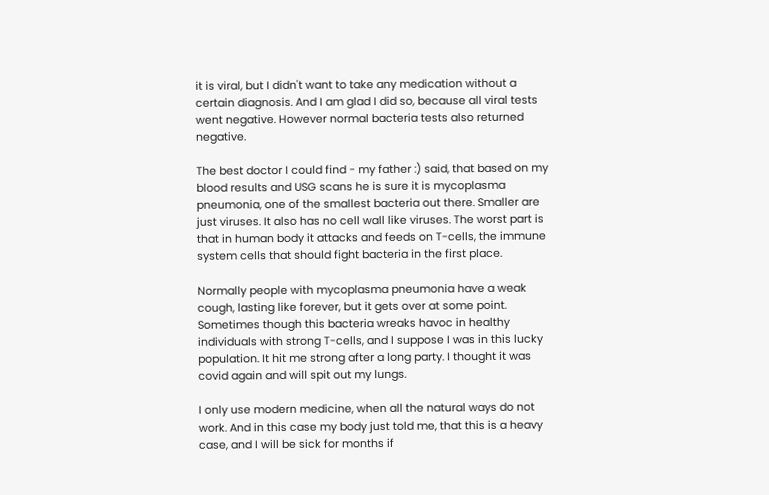it is viral, but I didn't want to take any medication without a certain diagnosis. And I am glad I did so, because all viral tests went negative. However normal bacteria tests also returned negative.

The best doctor I could find - my father :) said, that based on my blood results and USG scans he is sure it is mycoplasma pneumonia, one of the smallest bacteria out there. Smaller are just viruses. It also has no cell wall like viruses. The worst part is that in human body it attacks and feeds on T-cells, the immune system cells that should fight bacteria in the first place.

Normally people with mycoplasma pneumonia have a weak cough, lasting like forever, but it gets over at some point. Sometimes though this bacteria wreaks havoc in healthy individuals with strong T-cells, and I suppose I was in this lucky population. It hit me strong after a long party. I thought it was covid again and will spit out my lungs.

I only use modern medicine, when all the natural ways do not work. And in this case my body just told me, that this is a heavy case, and I will be sick for months if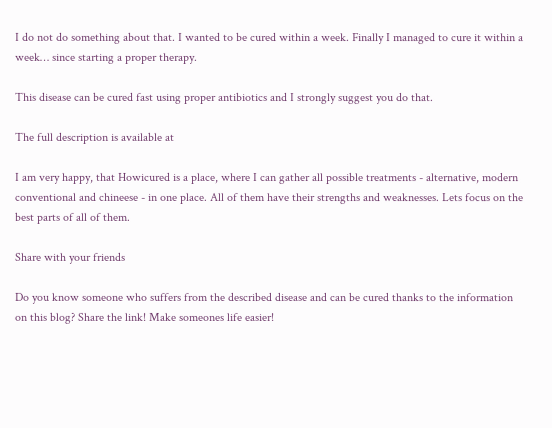I do not do something about that. I wanted to be cured within a week. Finally I managed to cure it within a week… since starting a proper therapy.

This disease can be cured fast using proper antibiotics and I strongly suggest you do that.

The full description is available at

I am very happy, that Howicured is a place, where I can gather all possible treatments - alternative, modern conventional and chineese - in one place. All of them have their strengths and weaknesses. Lets focus on the best parts of all of them.

Share with your friends

Do you know someone who suffers from the described disease and can be cured thanks to the information on this blog? Share the link! Make someones life easier!